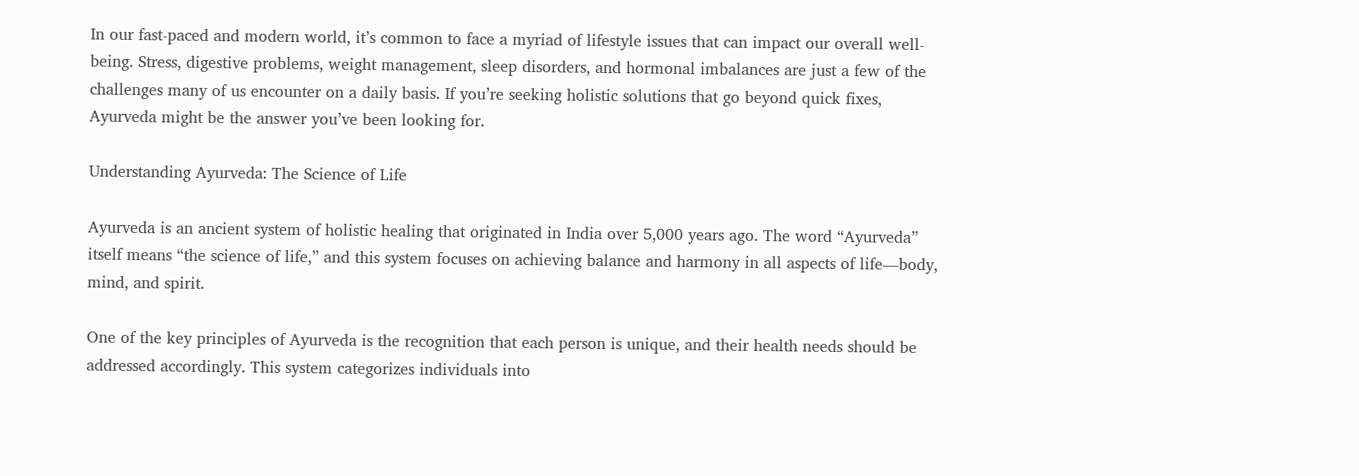In our fast-paced and modern world, it’s common to face a myriad of lifestyle issues that can impact our overall well-being. Stress, digestive problems, weight management, sleep disorders, and hormonal imbalances are just a few of the challenges many of us encounter on a daily basis. If you’re seeking holistic solutions that go beyond quick fixes, Ayurveda might be the answer you’ve been looking for.

Understanding Ayurveda: The Science of Life

Ayurveda is an ancient system of holistic healing that originated in India over 5,000 years ago. The word “Ayurveda” itself means “the science of life,” and this system focuses on achieving balance and harmony in all aspects of life—body, mind, and spirit.

One of the key principles of Ayurveda is the recognition that each person is unique, and their health needs should be addressed accordingly. This system categorizes individuals into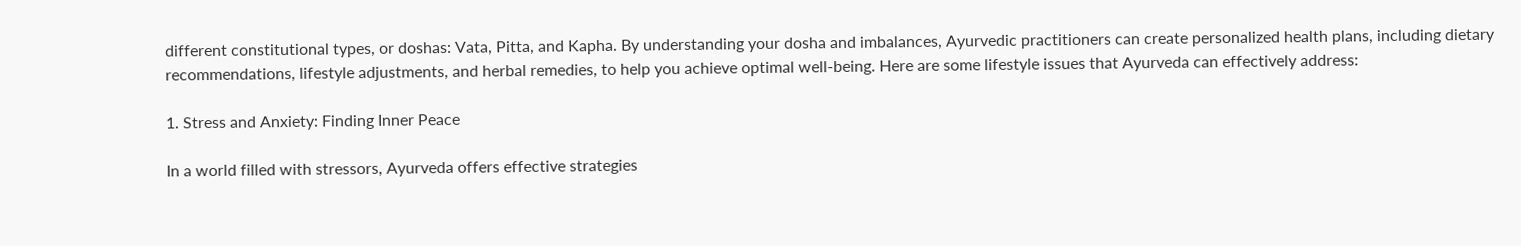different constitutional types, or doshas: Vata, Pitta, and Kapha. By understanding your dosha and imbalances, Ayurvedic practitioners can create personalized health plans, including dietary recommendations, lifestyle adjustments, and herbal remedies, to help you achieve optimal well-being. Here are some lifestyle issues that Ayurveda can effectively address:

1. Stress and Anxiety: Finding Inner Peace

In a world filled with stressors, Ayurveda offers effective strategies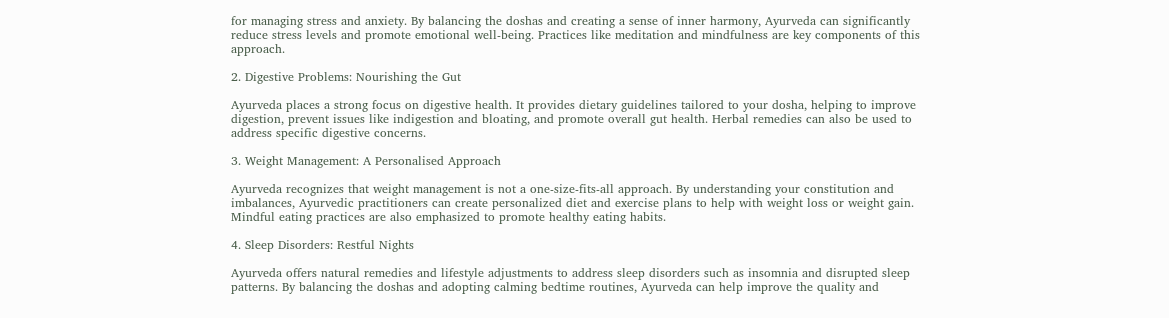for managing stress and anxiety. By balancing the doshas and creating a sense of inner harmony, Ayurveda can significantly reduce stress levels and promote emotional well-being. Practices like meditation and mindfulness are key components of this approach.

2. Digestive Problems: Nourishing the Gut

Ayurveda places a strong focus on digestive health. It provides dietary guidelines tailored to your dosha, helping to improve digestion, prevent issues like indigestion and bloating, and promote overall gut health. Herbal remedies can also be used to address specific digestive concerns.

3. Weight Management: A Personalised Approach

Ayurveda recognizes that weight management is not a one-size-fits-all approach. By understanding your constitution and imbalances, Ayurvedic practitioners can create personalized diet and exercise plans to help with weight loss or weight gain. Mindful eating practices are also emphasized to promote healthy eating habits.

4. Sleep Disorders: Restful Nights

Ayurveda offers natural remedies and lifestyle adjustments to address sleep disorders such as insomnia and disrupted sleep patterns. By balancing the doshas and adopting calming bedtime routines, Ayurveda can help improve the quality and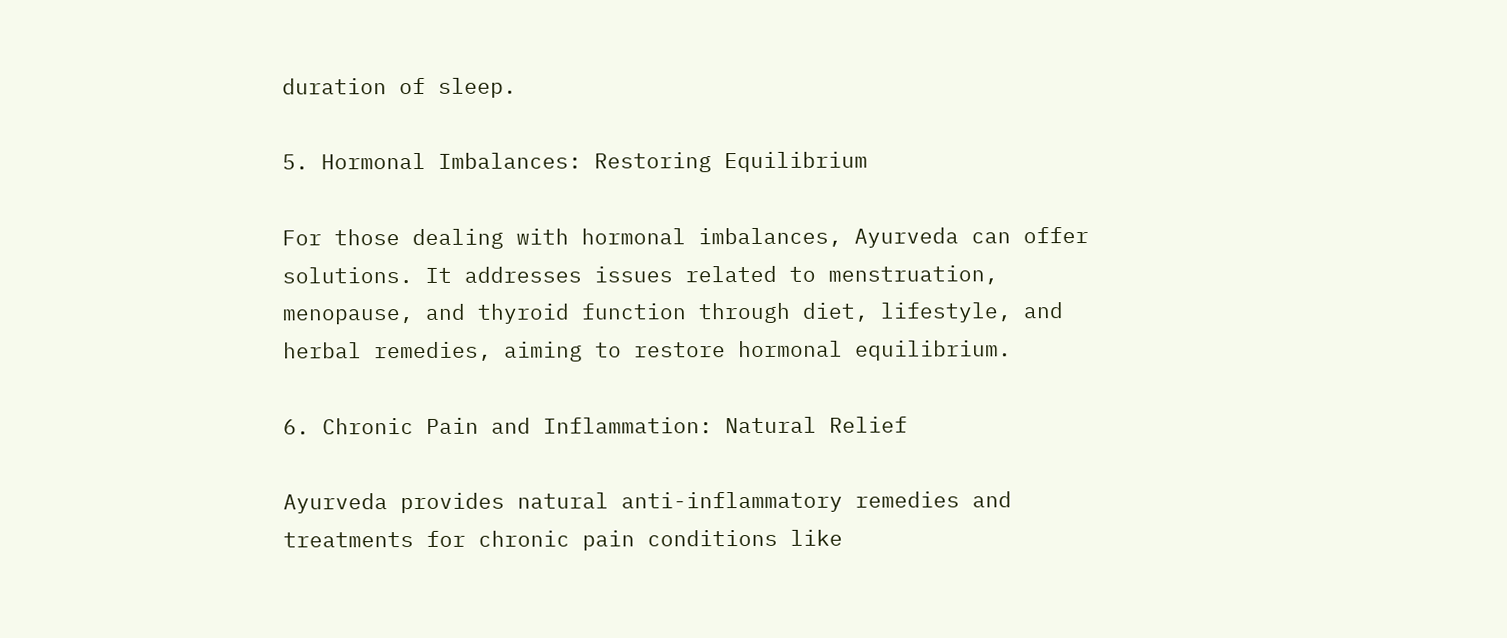duration of sleep.

5. Hormonal Imbalances: Restoring Equilibrium

For those dealing with hormonal imbalances, Ayurveda can offer solutions. It addresses issues related to menstruation, menopause, and thyroid function through diet, lifestyle, and herbal remedies, aiming to restore hormonal equilibrium.

6. Chronic Pain and Inflammation: Natural Relief

Ayurveda provides natural anti-inflammatory remedies and treatments for chronic pain conditions like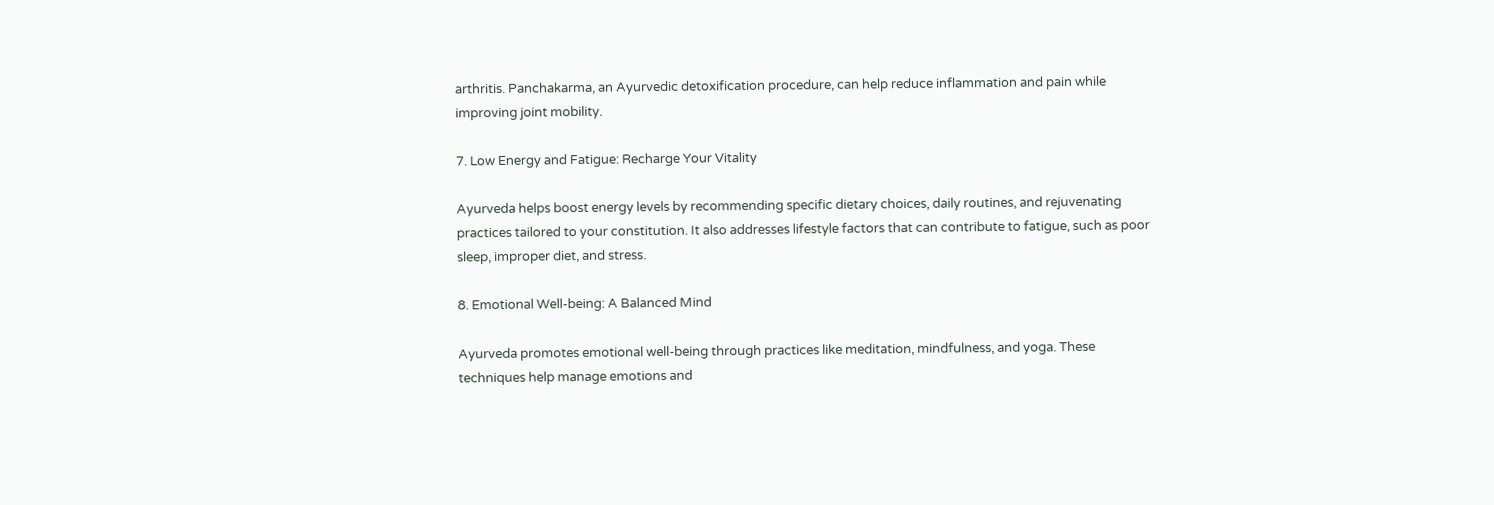arthritis. Panchakarma, an Ayurvedic detoxification procedure, can help reduce inflammation and pain while improving joint mobility.

7. Low Energy and Fatigue: Recharge Your Vitality

Ayurveda helps boost energy levels by recommending specific dietary choices, daily routines, and rejuvenating practices tailored to your constitution. It also addresses lifestyle factors that can contribute to fatigue, such as poor sleep, improper diet, and stress.

8. Emotional Well-being: A Balanced Mind

Ayurveda promotes emotional well-being through practices like meditation, mindfulness, and yoga. These techniques help manage emotions and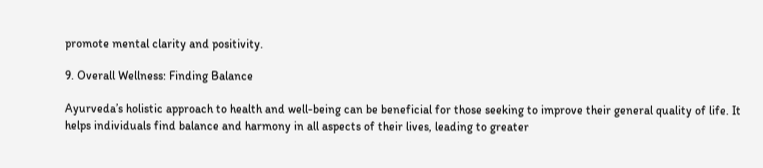promote mental clarity and positivity.

9. Overall Wellness: Finding Balance

Ayurveda’s holistic approach to health and well-being can be beneficial for those seeking to improve their general quality of life. It helps individuals find balance and harmony in all aspects of their lives, leading to greater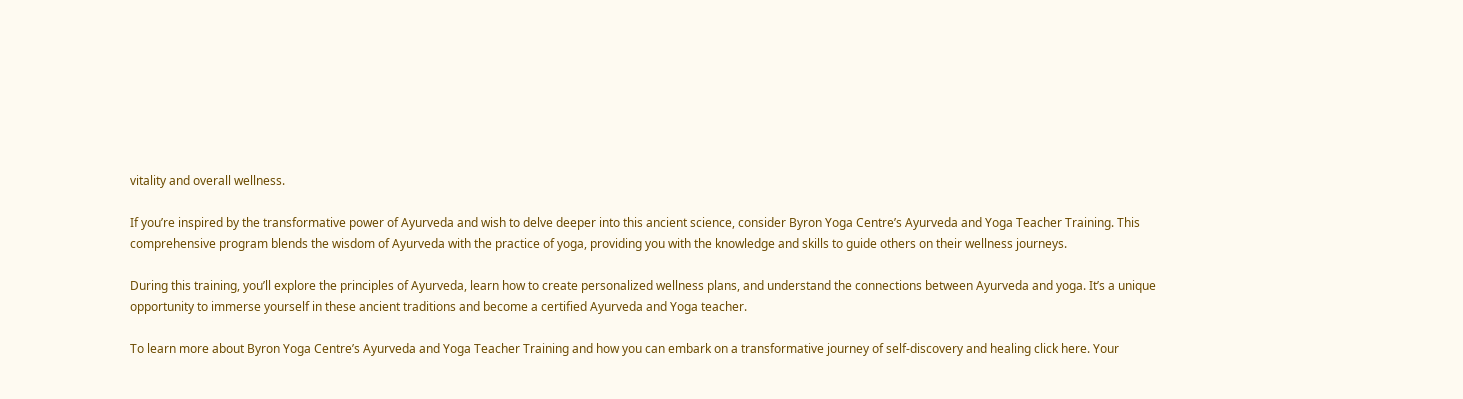vitality and overall wellness.

If you’re inspired by the transformative power of Ayurveda and wish to delve deeper into this ancient science, consider Byron Yoga Centre’s Ayurveda and Yoga Teacher Training. This comprehensive program blends the wisdom of Ayurveda with the practice of yoga, providing you with the knowledge and skills to guide others on their wellness journeys.

During this training, you’ll explore the principles of Ayurveda, learn how to create personalized wellness plans, and understand the connections between Ayurveda and yoga. It’s a unique opportunity to immerse yourself in these ancient traditions and become a certified Ayurveda and Yoga teacher.

To learn more about Byron Yoga Centre’s Ayurveda and Yoga Teacher Training and how you can embark on a transformative journey of self-discovery and healing click here. Your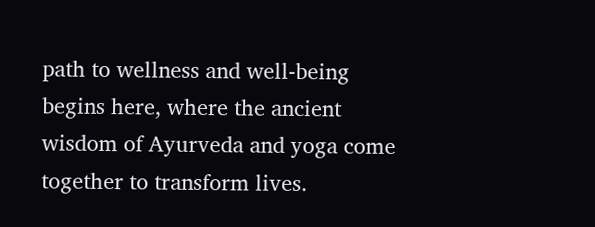path to wellness and well-being begins here, where the ancient wisdom of Ayurveda and yoga come together to transform lives.